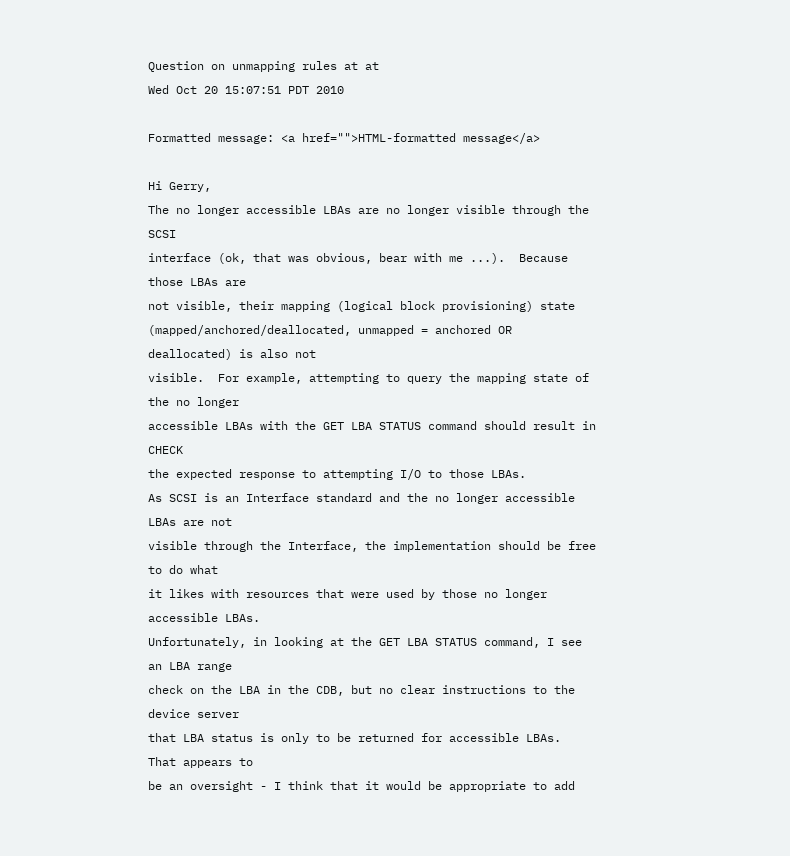Question on unmapping rules at at
Wed Oct 20 15:07:51 PDT 2010

Formatted message: <a href="">HTML-formatted message</a>

Hi Gerry,
The no longer accessible LBAs are no longer visible through the SCSI
interface (ok, that was obvious, bear with me ...).  Because those LBAs are
not visible, their mapping (logical block provisioning) state
(mapped/anchored/deallocated, unmapped = anchored OR deallocated) is also not
visible.  For example, attempting to query the mapping state of the no longer
accessible LBAs with the GET LBA STATUS command should result in CHECK
the expected response to attempting I/O to those LBAs.
As SCSI is an Interface standard and the no longer accessible LBAs are not
visible through the Interface, the implementation should be free to do what
it likes with resources that were used by those no longer accessible LBAs.
Unfortunately, in looking at the GET LBA STATUS command, I see an LBA range
check on the LBA in the CDB, but no clear instructions to the device server
that LBA status is only to be returned for accessible LBAs.  That appears to
be an oversight - I think that it would be appropriate to add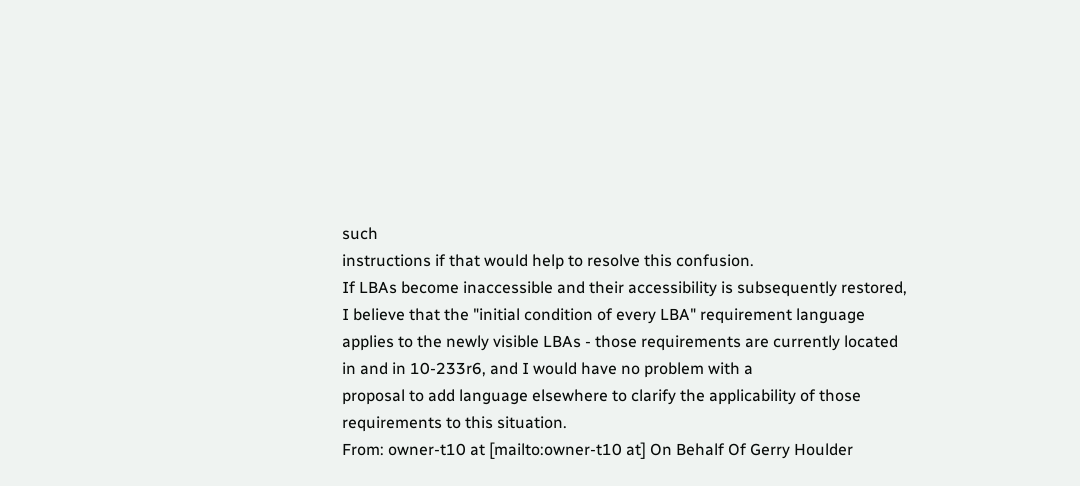such
instructions if that would help to resolve this confusion.
If LBAs become inaccessible and their accessibility is subsequently restored,
I believe that the "initial condition of every LBA" requirement language
applies to the newly visible LBAs - those requirements are currently located
in and in 10-233r6, and I would have no problem with a
proposal to add language elsewhere to clarify the applicability of those
requirements to this situation.
From: owner-t10 at [mailto:owner-t10 at] On Behalf Of Gerry Houlder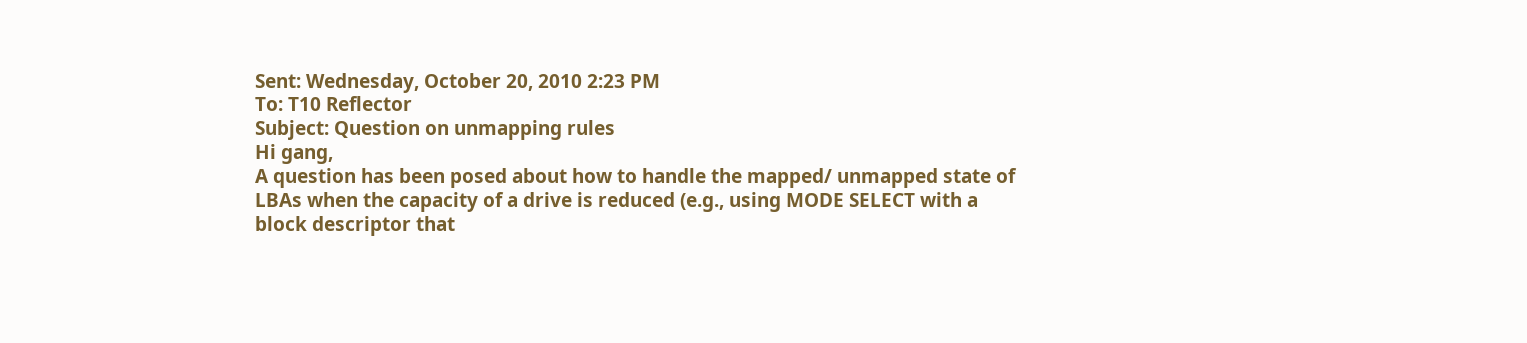Sent: Wednesday, October 20, 2010 2:23 PM
To: T10 Reflector
Subject: Question on unmapping rules
Hi gang,
A question has been posed about how to handle the mapped/ unmapped state of
LBAs when the capacity of a drive is reduced (e.g., using MODE SELECT with a
block descriptor that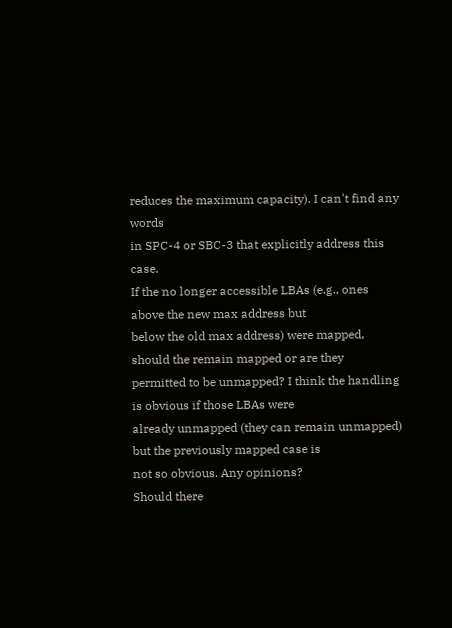reduces the maximum capacity). I can't find any words
in SPC-4 or SBC-3 that explicitly address this case.
If the no longer accessible LBAs (e.g., ones above the new max address but
below the old max address) were mapped, should the remain mapped or are they
permitted to be unmapped? I think the handling is obvious if those LBAs were
already unmapped (they can remain unmapped) but the previously mapped case is
not so obvious. Any opinions?
Should there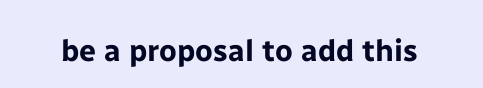be a proposal to add this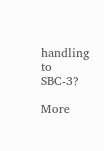handling to SBC-3?

More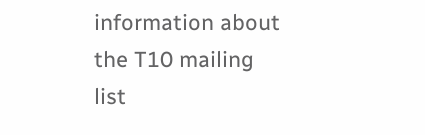information about the T10 mailing list